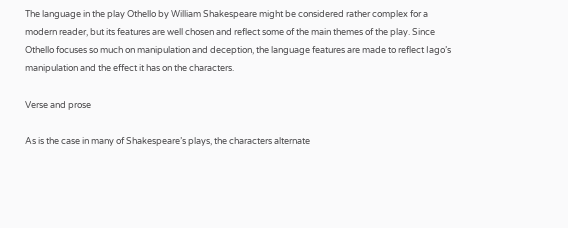The language in the play Othello by William Shakespeare might be considered rather complex for a modern reader, but its features are well chosen and reflect some of the main themes of the play. Since Othello focuses so much on manipulation and deception, the language features are made to reflect Iago’s manipulation and the effect it has on the characters.

Verse and prose

As is the case in many of Shakespeare’s plays, the characters alternate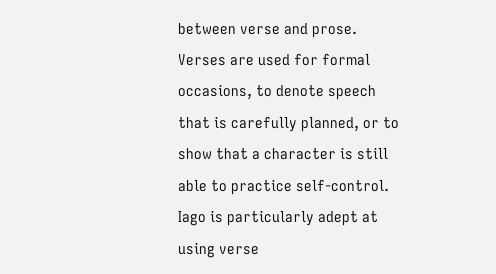between verse and prose. Verses are used for formal occasions, to denote speech that is carefully planned, or to show that a character is still able to practice self-control. Iago is particularly adept at using verse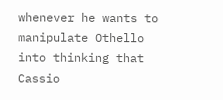whenever he wants to manipulate Othello into thinking that Cassio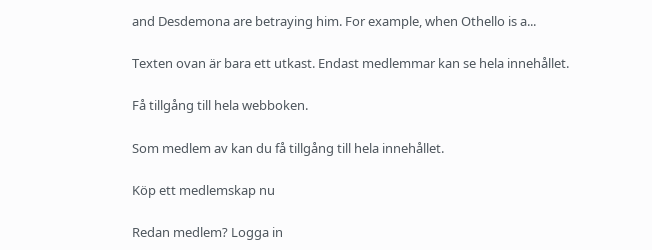and Desdemona are betraying him. For example, when Othello is a...

Texten ovan är bara ett utkast. Endast medlemmar kan se hela innehållet.

Få tillgång till hela webboken.

Som medlem av kan du få tillgång till hela innehållet.

Köp ett medlemskap nu

Redan medlem? Logga in